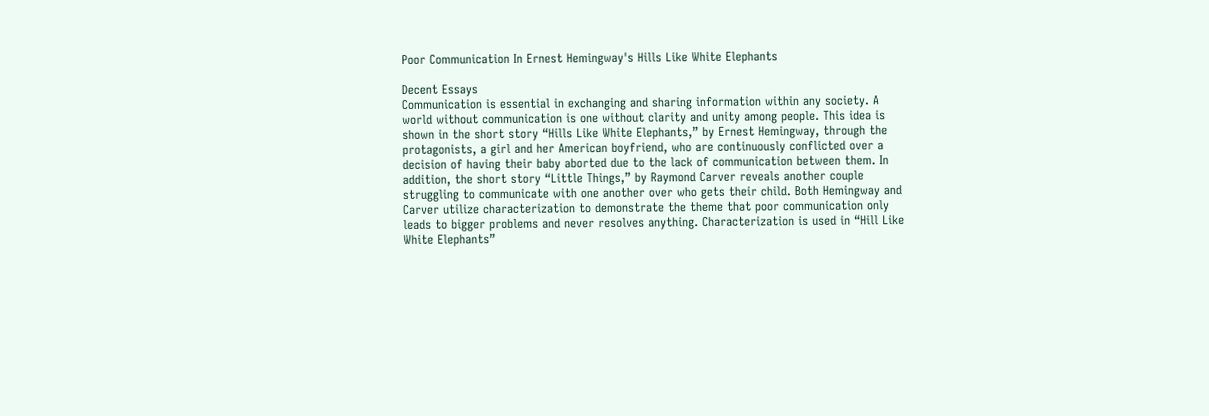Poor Communication In Ernest Hemingway's Hills Like White Elephants

Decent Essays
Communication is essential in exchanging and sharing information within any society. A world without communication is one without clarity and unity among people. This idea is shown in the short story “Hills Like White Elephants,” by Ernest Hemingway, through the protagonists, a girl and her American boyfriend, who are continuously conflicted over a decision of having their baby aborted due to the lack of communication between them. In addition, the short story “Little Things,” by Raymond Carver reveals another couple struggling to communicate with one another over who gets their child. Both Hemingway and Carver utilize characterization to demonstrate the theme that poor communication only leads to bigger problems and never resolves anything. Characterization is used in “Hill Like White Elephants”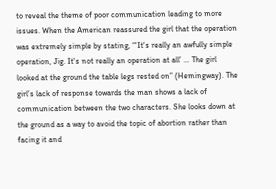to reveal the theme of poor communication leading to more issues. When the American reassured the girl that the operation was extremely simple by stating, “‘It's really an awfully simple operation, Jig. It's not really an operation at all’ … The girl looked at the ground the table legs rested on” (Hemingway). The girl’s lack of response towards the man shows a lack of communication between the two characters. She looks down at the ground as a way to avoid the topic of abortion rather than facing it and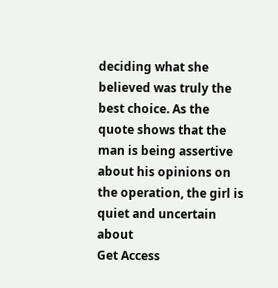deciding what she believed was truly the best choice. As the quote shows that the man is being assertive about his opinions on the operation, the girl is quiet and uncertain about
Get Access